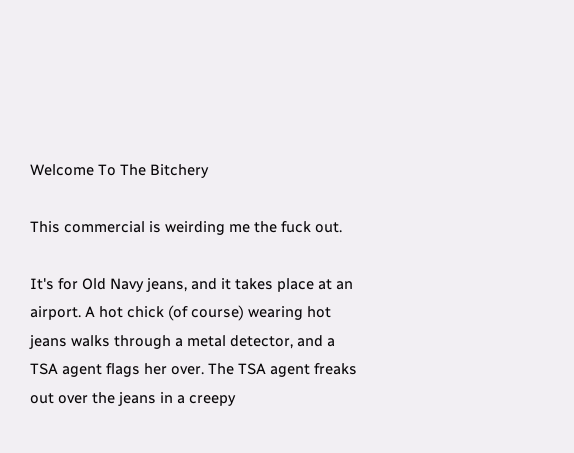Welcome To The Bitchery

This commercial is weirding me the fuck out.

It's for Old Navy jeans, and it takes place at an airport. A hot chick (of course) wearing hot jeans walks through a metal detector, and a TSA agent flags her over. The TSA agent freaks out over the jeans in a creepy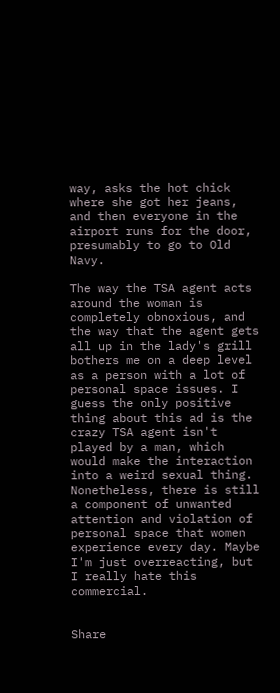way, asks the hot chick where she got her jeans, and then everyone in the airport runs for the door, presumably to go to Old Navy.

The way the TSA agent acts around the woman is completely obnoxious, and the way that the agent gets all up in the lady's grill bothers me on a deep level as a person with a lot of personal space issues. I guess the only positive thing about this ad is the crazy TSA agent isn't played by a man, which would make the interaction into a weird sexual thing. Nonetheless, there is still a component of unwanted attention and violation of personal space that women experience every day. Maybe I'm just overreacting, but I really hate this commercial.


Share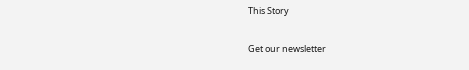This Story

Get our newsletter